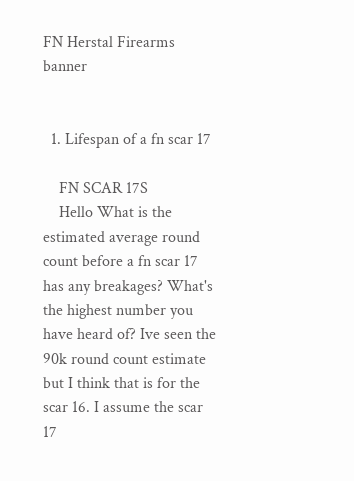FN Herstal Firearms banner


  1. Lifespan of a fn scar 17

    FN SCAR 17S
    Hello What is the estimated average round count before a fn scar 17 has any breakages? What's the highest number you have heard of? Ive seen the 90k round count estimate but I think that is for the scar 16. I assume the scar 17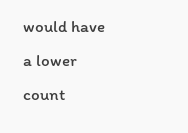would have a lower count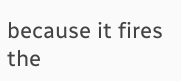because it fires the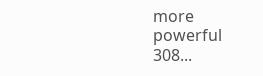more powerful 308...